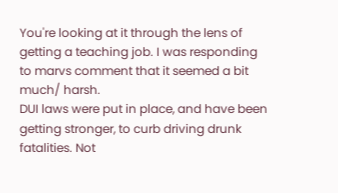You're looking at it through the lens of getting a teaching job. I was responding to marvs comment that it seemed a bit much/ harsh.
DUI laws were put in place, and have been getting stronger, to curb driving drunk fatalities. Not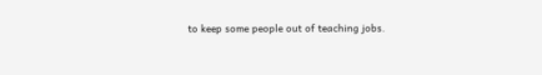to keep some people out of teaching jobs.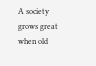A society grows great when old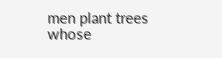men plant trees whose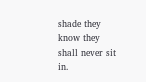shade they know they shall never sit in.